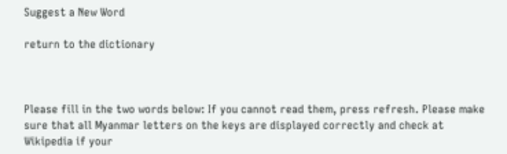Suggest a New Word

return to the dictionary



Please fill in the two words below: If you cannot read them, press refresh. Please make sure that all Myanmar letters on the keys are displayed correctly and check at Wikipedia if your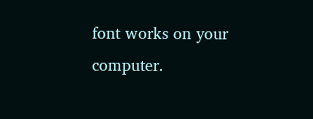font works on your computer.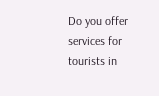Do you offer services for tourists in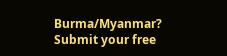Burma/Myanmar? Submit your free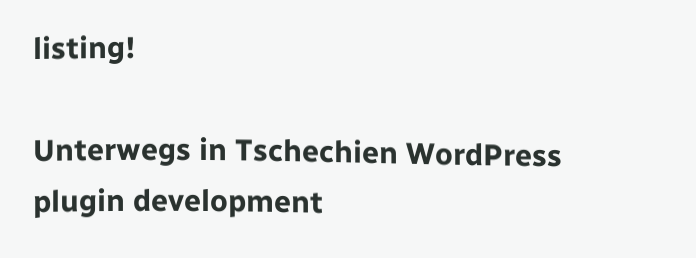listing!

Unterwegs in Tschechien WordPress plugin development